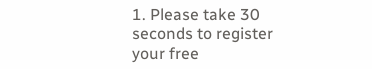1. Please take 30 seconds to register your free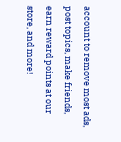account to remove most ads, post topics, make friends, earn reward points at our store, and more!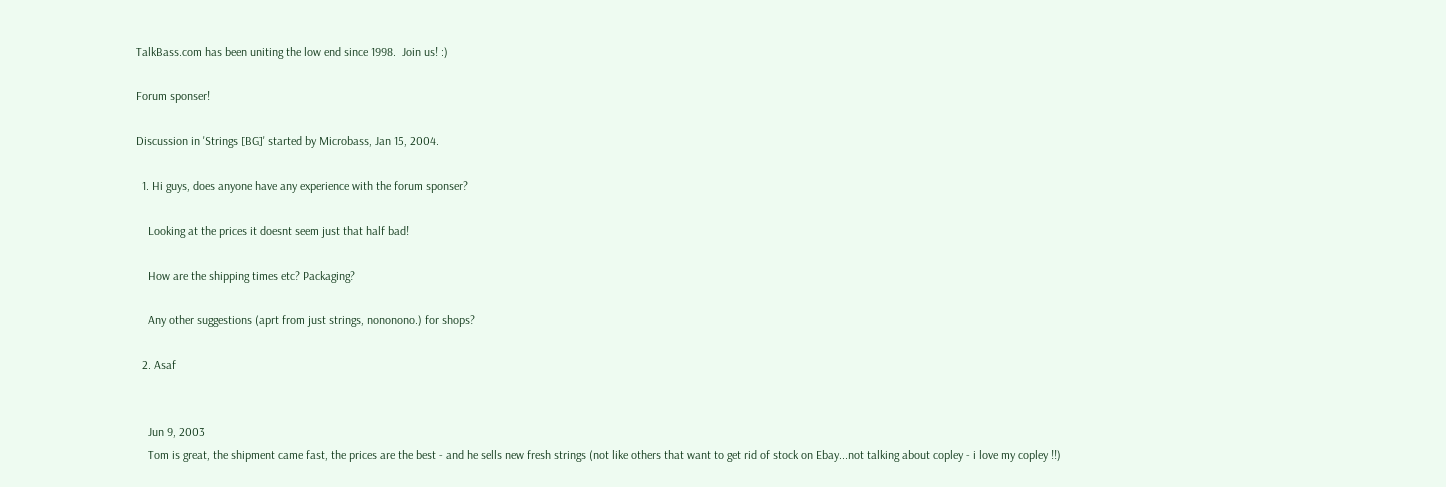TalkBass.com has been uniting the low end since 1998.  Join us! :)

Forum sponser!

Discussion in 'Strings [BG]' started by Microbass, Jan 15, 2004.

  1. Hi guys, does anyone have any experience with the forum sponser?

    Looking at the prices it doesnt seem just that half bad!

    How are the shipping times etc? Packaging?

    Any other suggestions (aprt from just strings, nononono.) for shops?

  2. Asaf


    Jun 9, 2003
    Tom is great, the shipment came fast, the prices are the best - and he sells new fresh strings (not like others that want to get rid of stock on Ebay...not talking about copley - i love my copley !!)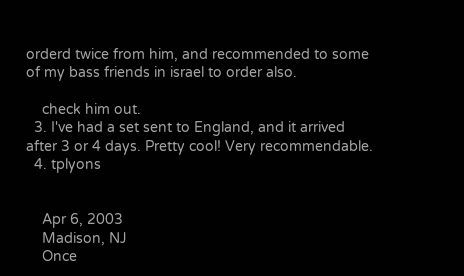orderd twice from him, and recommended to some of my bass friends in israel to order also.

    check him out.
  3. I've had a set sent to England, and it arrived after 3 or 4 days. Pretty cool! Very recommendable.
  4. tplyons


    Apr 6, 2003
    Madison, NJ
    Once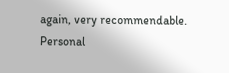again, very recommendable. Personal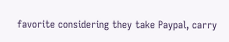favorite considering they take Paypal, carry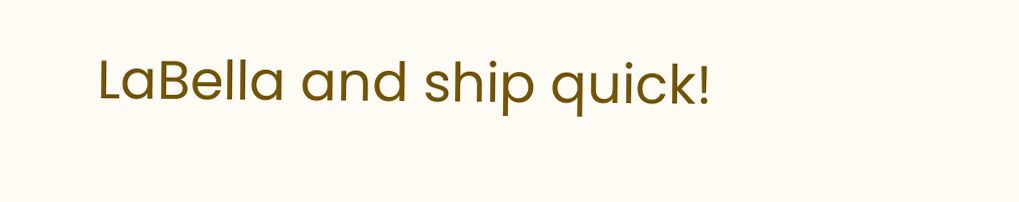LaBella and ship quick!